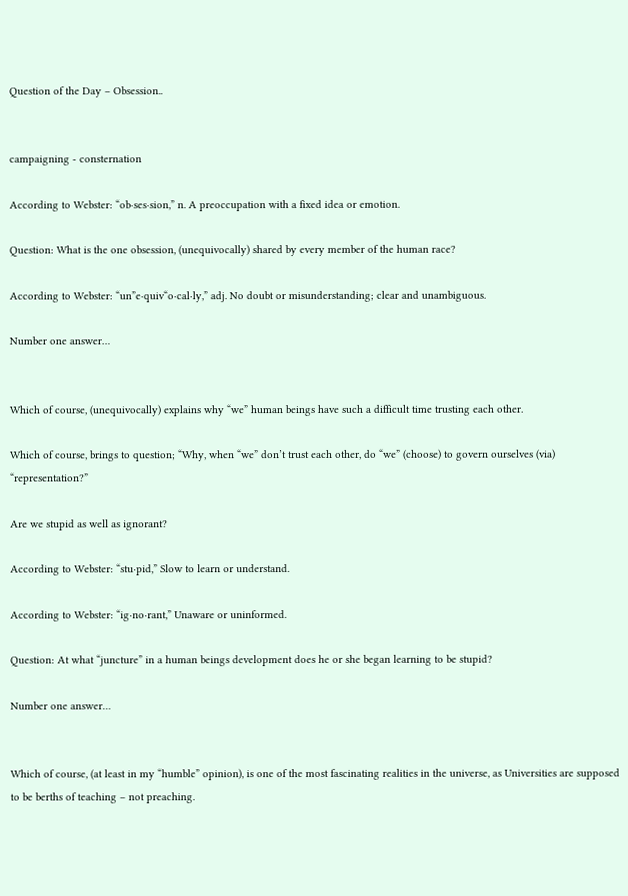Question of the Day – Obsession..


campaigning - consternation

According to Webster: “ob·ses·sion,” n. A preoccupation with a fixed idea or emotion.

Question: What is the one obsession, (unequivocally) shared by every member of the human race?

According to Webster: “un”e·quiv“o·cal·ly,” adj. No doubt or misunderstanding; clear and unambiguous.

Number one answer…


Which of course, (unequivocally) explains why “we” human beings have such a difficult time trusting each other.

Which of course, brings to question; “Why, when “we” don’t trust each other, do “we” (choose) to govern ourselves (via) “representation?”

Are we stupid as well as ignorant?

According to Webster: “stu·pid,” Slow to learn or understand.

According to Webster: “ig·no·rant,” Unaware or uninformed.

Question: At what “juncture” in a human beings development does he or she began learning to be stupid?

Number one answer…


Which of course, (at least in my “humble” opinion), is one of the most fascinating realities in the universe, as Universities are supposed to be berths of teaching – not preaching.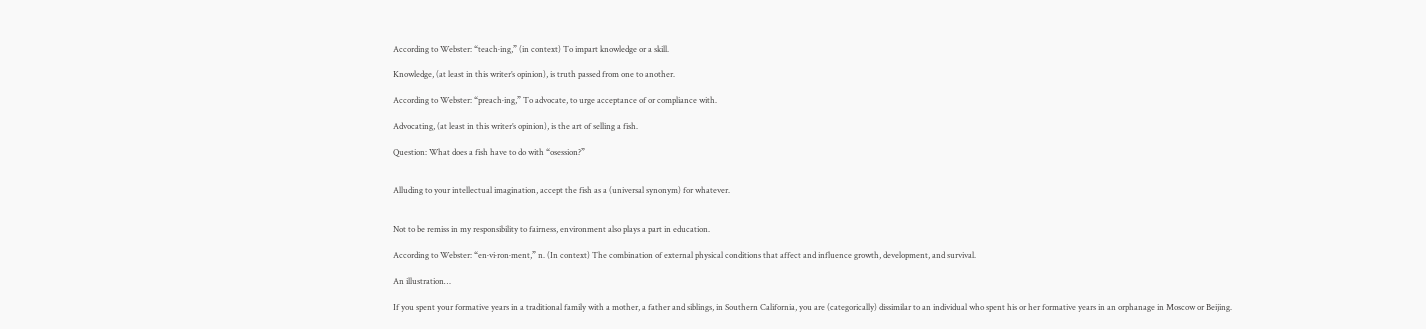According to Webster: “teach·ing,” (in context) To impart knowledge or a skill.

Knowledge, (at least in this writer’s opinion), is truth passed from one to another.

According to Webster: “preach·ing,” To advocate, to urge acceptance of or compliance with.

Advocating, (at least in this writer’s opinion), is the art of selling a fish.

Question: What does a fish have to do with “osession?”


Alluding to your intellectual imagination, accept the fish as a (universal synonym) for whatever.


Not to be remiss in my responsibility to fairness, environment also plays a part in education.

According to Webster: “en·vi·ron·ment,” n. (In context) The combination of external physical conditions that affect and influence growth, development, and survival.

An illustration…

If you spent your formative years in a traditional family with a mother, a father and siblings, in Southern California, you are (categorically) dissimilar to an individual who spent his or her formative years in an orphanage in Moscow or Beijing.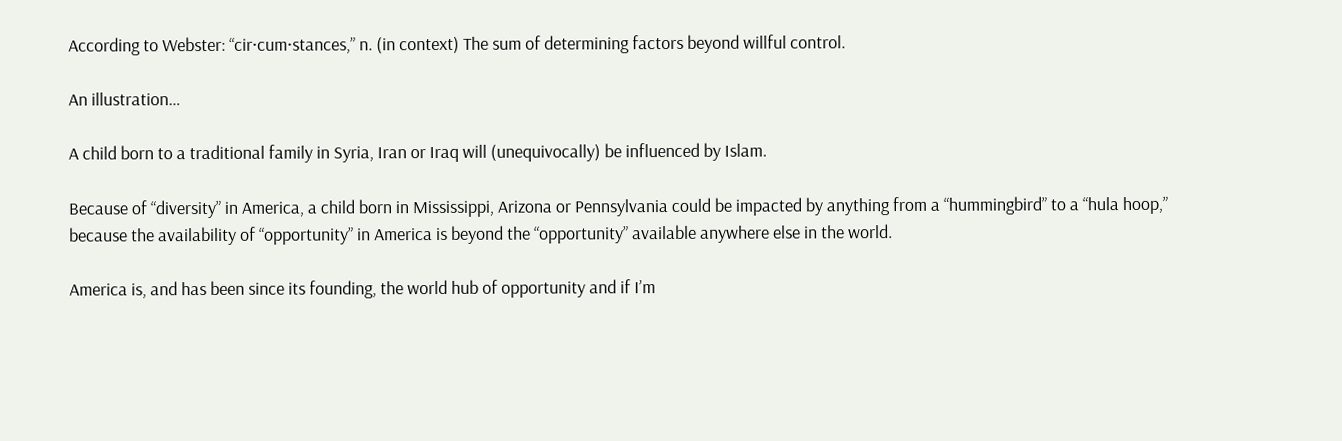According to Webster: “cir·cum·stances,” n. (in context) The sum of determining factors beyond willful control.

An illustration…

A child born to a traditional family in Syria, Iran or Iraq will (unequivocally) be influenced by Islam.

Because of “diversity” in America, a child born in Mississippi, Arizona or Pennsylvania could be impacted by anything from a “hummingbird” to a “hula hoop,” because the availability of “opportunity” in America is beyond the “opportunity” available anywhere else in the world.

America is, and has been since its founding, the world hub of opportunity and if I’m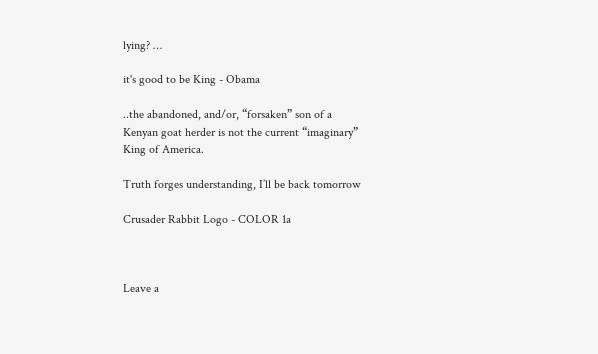lying? …

it's good to be King - Obama

..the abandoned, and/or, “forsaken” son of a Kenyan goat herder is not the current “imaginary” King of America.

Truth forges understanding, I’ll be back tomorrow

Crusader Rabbit Logo - COLOR 1a



Leave a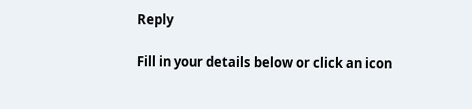Reply

Fill in your details below or click an icon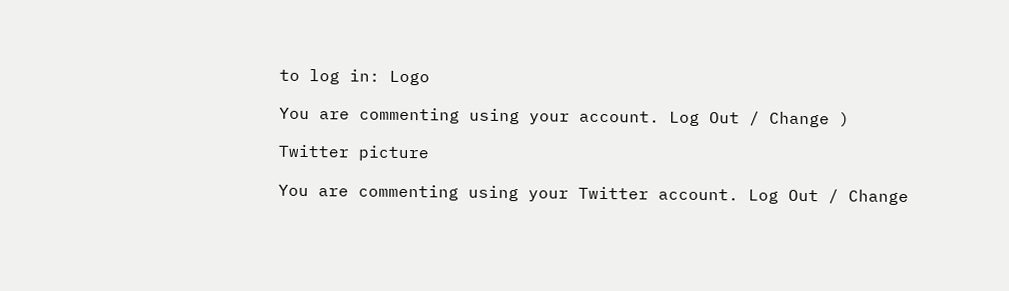to log in: Logo

You are commenting using your account. Log Out / Change )

Twitter picture

You are commenting using your Twitter account. Log Out / Change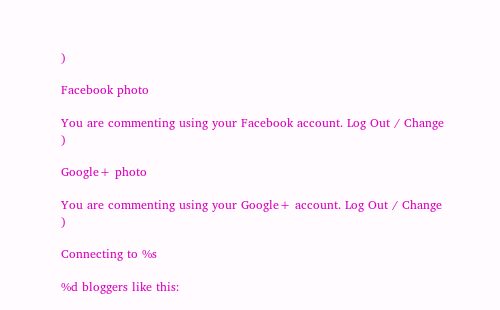)

Facebook photo

You are commenting using your Facebook account. Log Out / Change )

Google+ photo

You are commenting using your Google+ account. Log Out / Change )

Connecting to %s

%d bloggers like this: